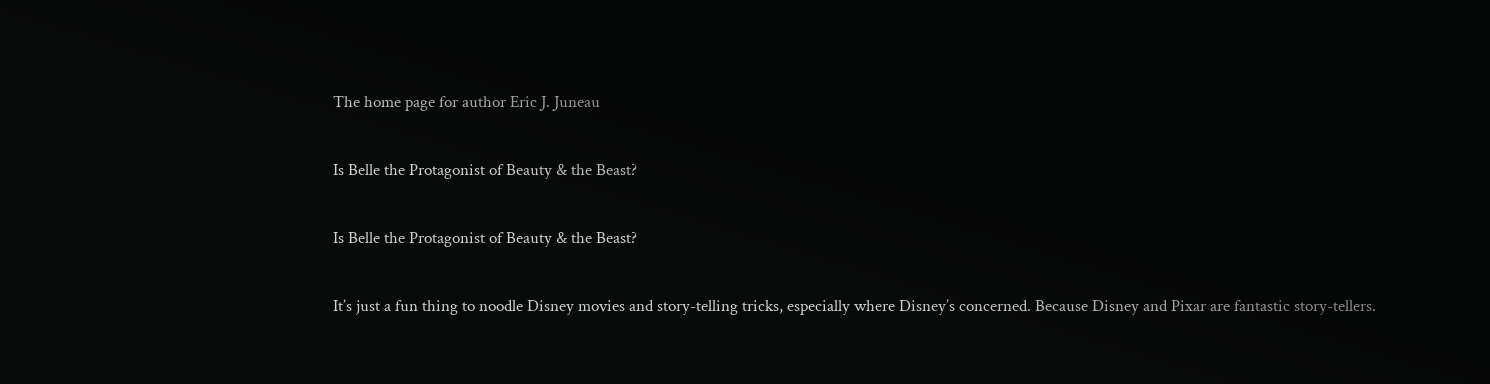The home page for author Eric J. Juneau

Is Belle the Protagonist of Beauty & the Beast?

Is Belle the Protagonist of Beauty & the Beast?

It’s just a fun thing to noodle Disney movies and story-telling tricks, especially where Disney’s concerned. Because Disney and Pixar are fantastic story-tellers.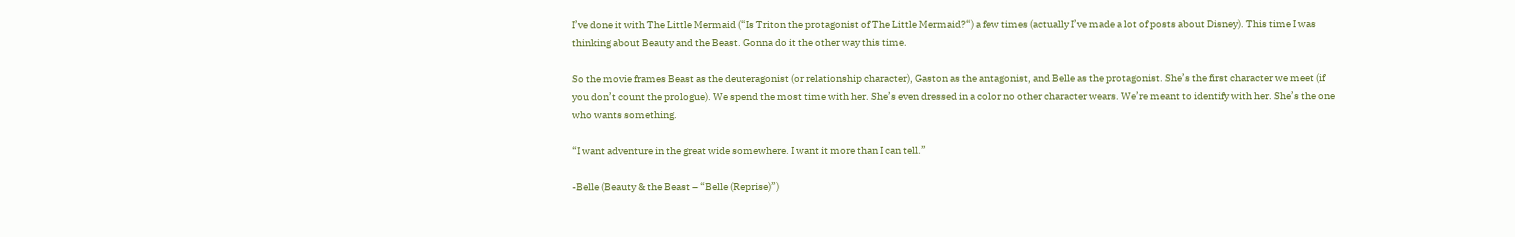I’ve done it with The Little Mermaid (“Is Triton the protagonist of The Little Mermaid?“) a few times (actually I’ve made a lot of posts about Disney). This time I was thinking about Beauty and the Beast. Gonna do it the other way this time.

So the movie frames Beast as the deuteragonist (or relationship character), Gaston as the antagonist, and Belle as the protagonist. She’s the first character we meet (if you don’t count the prologue). We spend the most time with her. She’s even dressed in a color no other character wears. We’re meant to identify with her. She’s the one who wants something.

“I want adventure in the great wide somewhere. I want it more than I can tell.”

-Belle (Beauty & the Beast – “Belle (Reprise)”)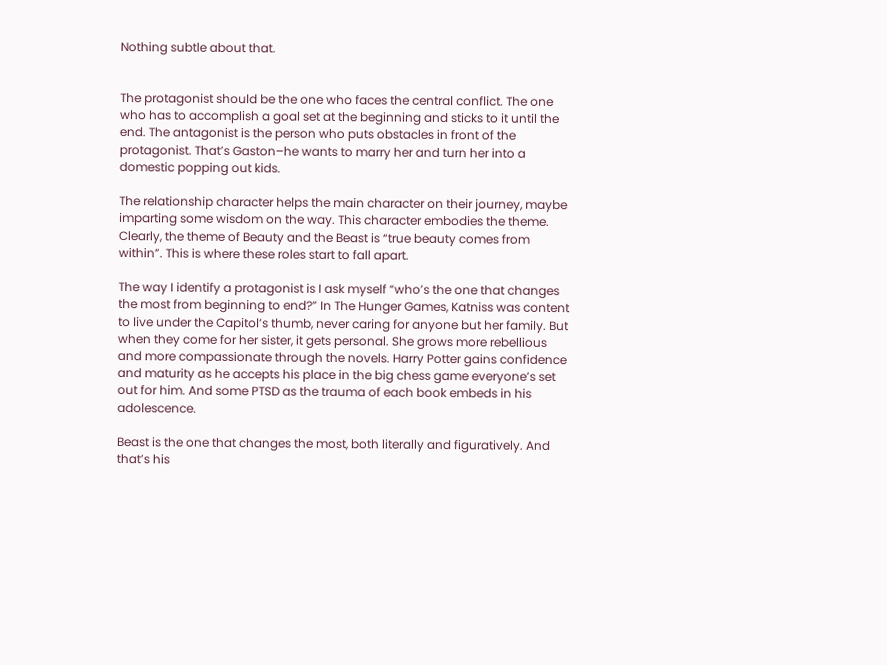Nothing subtle about that.


The protagonist should be the one who faces the central conflict. The one who has to accomplish a goal set at the beginning and sticks to it until the end. The antagonist is the person who puts obstacles in front of the protagonist. That’s Gaston–he wants to marry her and turn her into a domestic popping out kids.

The relationship character helps the main character on their journey, maybe imparting some wisdom on the way. This character embodies the theme. Clearly, the theme of Beauty and the Beast is “true beauty comes from within”. This is where these roles start to fall apart.

The way I identify a protagonist is I ask myself “who’s the one that changes the most from beginning to end?” In The Hunger Games, Katniss was content to live under the Capitol’s thumb, never caring for anyone but her family. But when they come for her sister, it gets personal. She grows more rebellious and more compassionate through the novels. Harry Potter gains confidence and maturity as he accepts his place in the big chess game everyone’s set out for him. And some PTSD as the trauma of each book embeds in his adolescence.

Beast is the one that changes the most, both literally and figuratively. And that’s his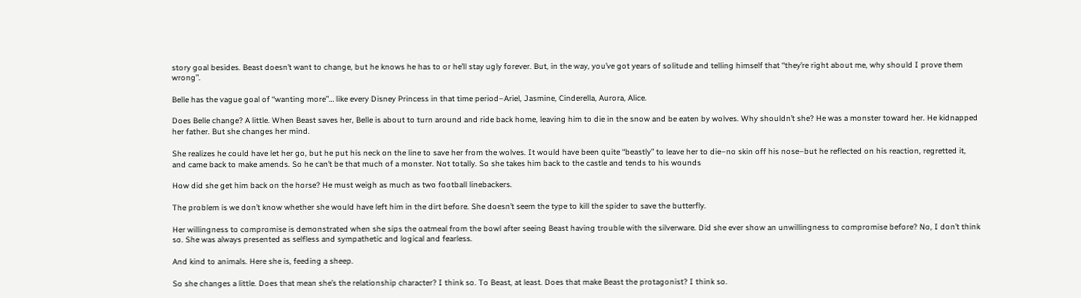story goal besides. Beast doesn’t want to change, but he knows he has to or he’ll stay ugly forever. But, in the way, you’ve got years of solitude and telling himself that “they’re right about me, why should I prove them wrong”.

Belle has the vague goal of “wanting more”… like every Disney Princess in that time period–Ariel, Jasmine, Cinderella, Aurora, Alice.

Does Belle change? A little. When Beast saves her, Belle is about to turn around and ride back home, leaving him to die in the snow and be eaten by wolves. Why shouldn’t she? He was a monster toward her. He kidnapped her father. But she changes her mind.

She realizes he could have let her go, but he put his neck on the line to save her from the wolves. It would have been quite “beastly” to leave her to die–no skin off his nose–but he reflected on his reaction, regretted it, and came back to make amends. So he can’t be that much of a monster. Not totally. So she takes him back to the castle and tends to his wounds

How did she get him back on the horse? He must weigh as much as two football linebackers.

The problem is we don’t know whether she would have left him in the dirt before. She doesn’t seem the type to kill the spider to save the butterfly.

Her willingness to compromise is demonstrated when she sips the oatmeal from the bowl after seeing Beast having trouble with the silverware. Did she ever show an unwillingness to compromise before? No, I don’t think so. She was always presented as selfless and sympathetic and logical and fearless.

And kind to animals. Here she is, feeding a sheep.

So she changes a little. Does that mean she’s the relationship character? I think so. To Beast, at least. Does that make Beast the protagonist? I think so.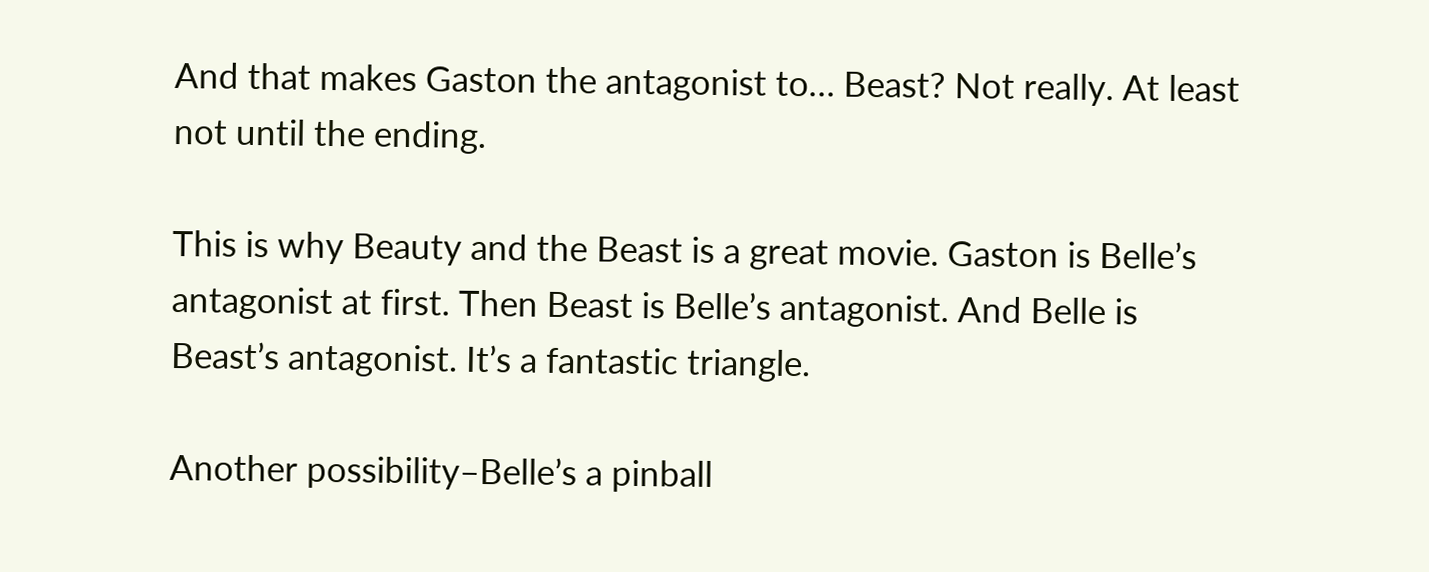And that makes Gaston the antagonist to… Beast? Not really. At least not until the ending.

This is why Beauty and the Beast is a great movie. Gaston is Belle’s antagonist at first. Then Beast is Belle’s antagonist. And Belle is Beast’s antagonist. It’s a fantastic triangle.

Another possibility–Belle’s a pinball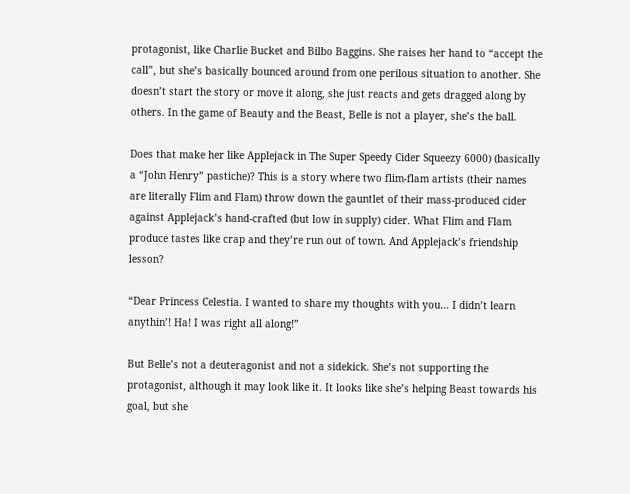protagonist, like Charlie Bucket and Bilbo Baggins. She raises her hand to “accept the call”, but she’s basically bounced around from one perilous situation to another. She doesn’t start the story or move it along, she just reacts and gets dragged along by others. In the game of Beauty and the Beast, Belle is not a player, she’s the ball.

Does that make her like Applejack in The Super Speedy Cider Squeezy 6000) (basically a “John Henry” pastiche)? This is a story where two flim-flam artists (their names are literally Flim and Flam) throw down the gauntlet of their mass-produced cider against Applejack’s hand-crafted (but low in supply) cider. What Flim and Flam produce tastes like crap and they’re run out of town. And Applejack’s friendship lesson?

“Dear Princess Celestia. I wanted to share my thoughts with you… I didn’t learn anythin’! Ha! I was right all along!”

But Belle’s not a deuteragonist and not a sidekick. She’s not supporting the protagonist, although it may look like it. It looks like she’s helping Beast towards his goal, but she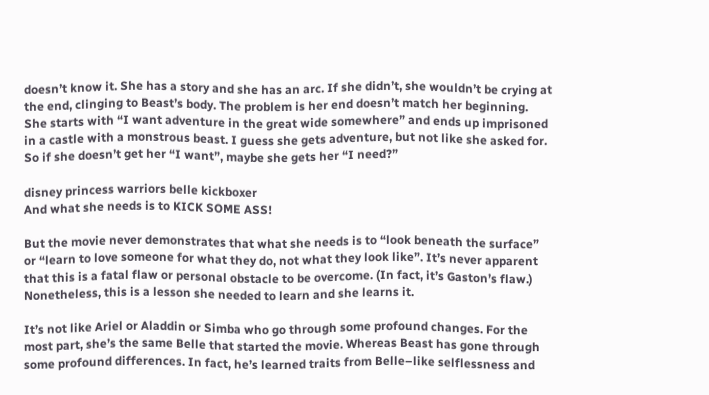doesn’t know it. She has a story and she has an arc. If she didn’t, she wouldn’t be crying at the end, clinging to Beast’s body. The problem is her end doesn’t match her beginning. She starts with “I want adventure in the great wide somewhere” and ends up imprisoned in a castle with a monstrous beast. I guess she gets adventure, but not like she asked for. So if she doesn’t get her “I want”, maybe she gets her “I need?”

disney princess warriors belle kickboxer
And what she needs is to KICK SOME ASS!

But the movie never demonstrates that what she needs is to “look beneath the surface” or “learn to love someone for what they do, not what they look like”. It’s never apparent that this is a fatal flaw or personal obstacle to be overcome. (In fact, it’s Gaston’s flaw.) Nonetheless, this is a lesson she needed to learn and she learns it.

It’s not like Ariel or Aladdin or Simba who go through some profound changes. For the most part, she’s the same Belle that started the movie. Whereas Beast has gone through some profound differences. In fact, he’s learned traits from Belle–like selflessness and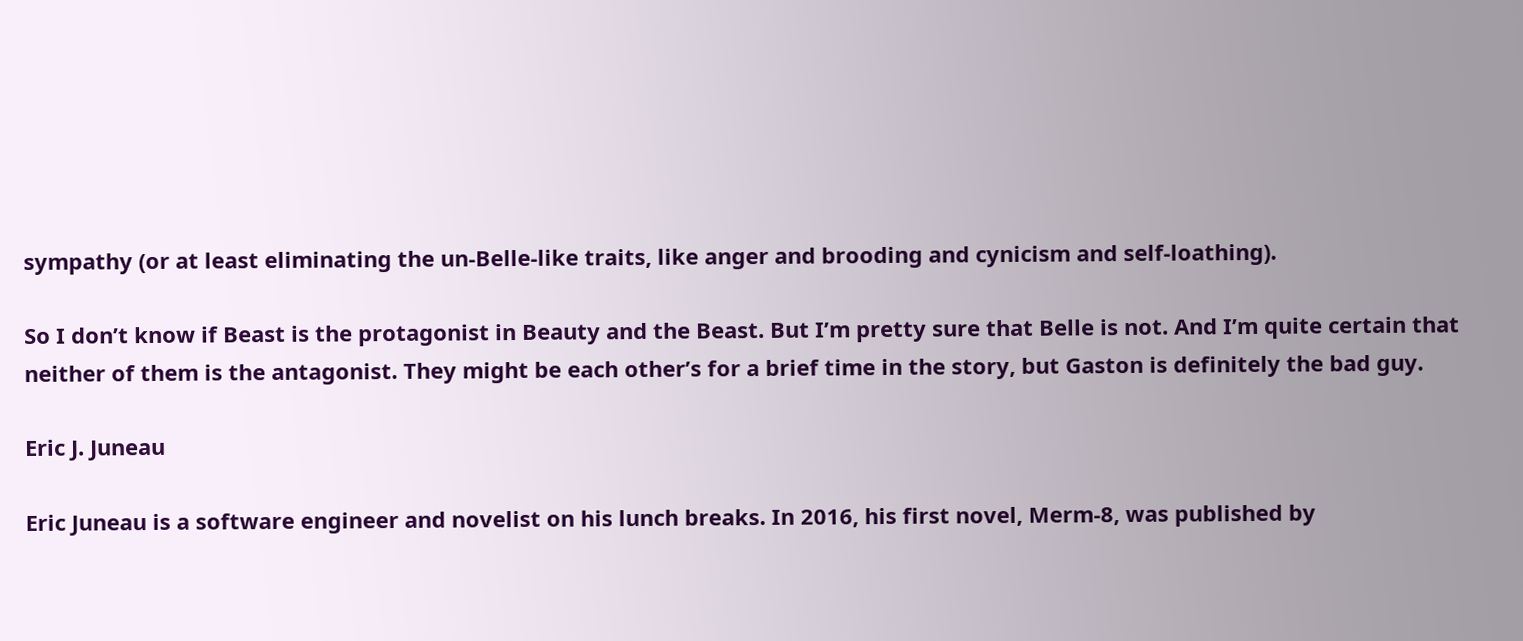sympathy (or at least eliminating the un-Belle-like traits, like anger and brooding and cynicism and self-loathing).

So I don’t know if Beast is the protagonist in Beauty and the Beast. But I’m pretty sure that Belle is not. And I’m quite certain that neither of them is the antagonist. They might be each other’s for a brief time in the story, but Gaston is definitely the bad guy.

Eric J. Juneau

Eric Juneau is a software engineer and novelist on his lunch breaks. In 2016, his first novel, Merm-8, was published by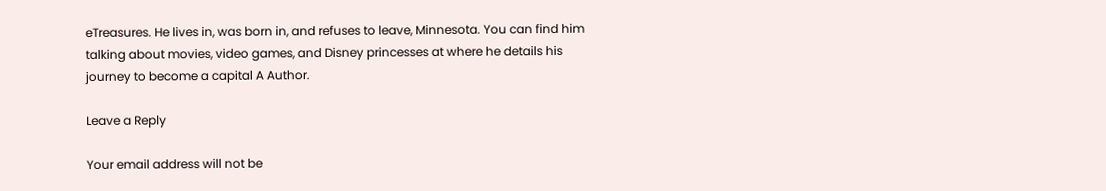eTreasures. He lives in, was born in, and refuses to leave, Minnesota. You can find him talking about movies, video games, and Disney princesses at where he details his journey to become a capital A Author.

Leave a Reply

Your email address will not be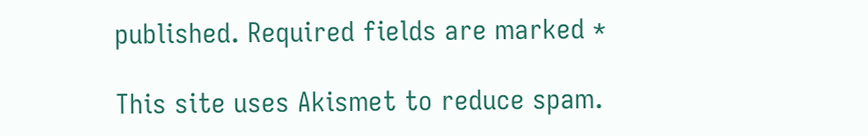published. Required fields are marked *

This site uses Akismet to reduce spam.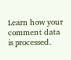Learn how your comment data is processed.